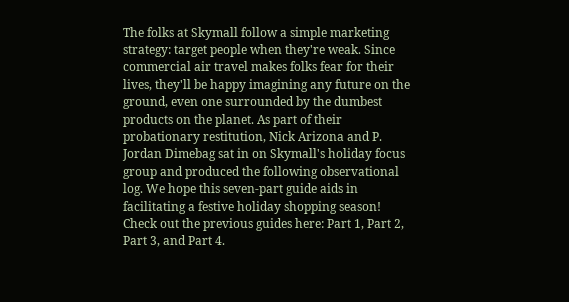The folks at Skymall follow a simple marketing strategy: target people when they're weak. Since commercial air travel makes folks fear for their lives, they'll be happy imagining any future on the ground, even one surrounded by the dumbest products on the planet. As part of their probationary restitution, Nick Arizona and P. Jordan Dimebag sat in on Skymall's holiday focus group and produced the following observational log. We hope this seven-part guide aids in facilitating a festive holiday shopping season! Check out the previous guides here: Part 1, Part 2, Part 3, and Part 4.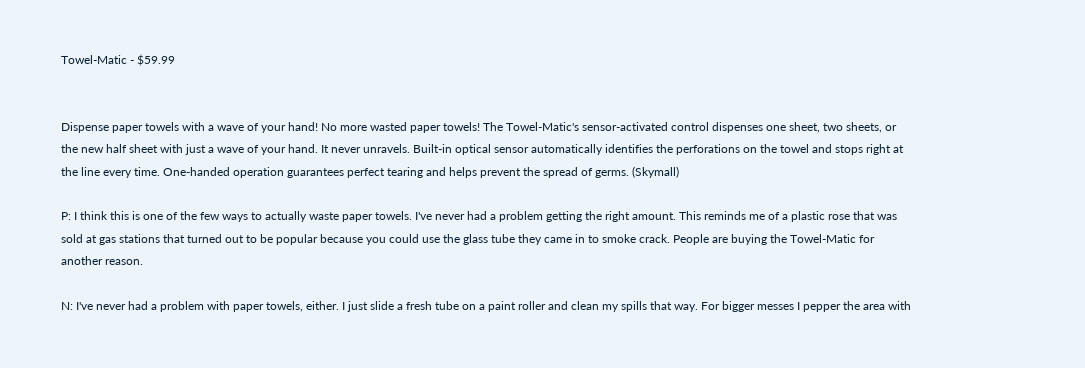Towel-Matic - $59.99


Dispense paper towels with a wave of your hand! No more wasted paper towels! The Towel-Matic's sensor-activated control dispenses one sheet, two sheets, or the new half sheet with just a wave of your hand. It never unravels. Built-in optical sensor automatically identifies the perforations on the towel and stops right at the line every time. One-handed operation guarantees perfect tearing and helps prevent the spread of germs. (Skymall)

P: I think this is one of the few ways to actually waste paper towels. I've never had a problem getting the right amount. This reminds me of a plastic rose that was sold at gas stations that turned out to be popular because you could use the glass tube they came in to smoke crack. People are buying the Towel-Matic for another reason.

N: I've never had a problem with paper towels, either. I just slide a fresh tube on a paint roller and clean my spills that way. For bigger messes I pepper the area with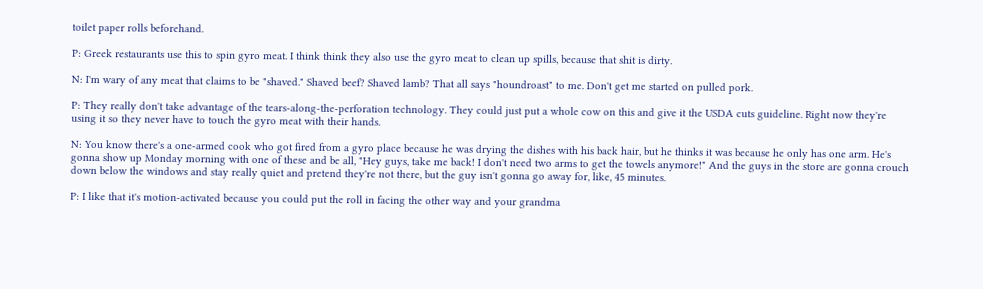toilet paper rolls beforehand.

P: Greek restaurants use this to spin gyro meat. I think think they also use the gyro meat to clean up spills, because that shit is dirty.

N: I'm wary of any meat that claims to be "shaved." Shaved beef? Shaved lamb? That all says "houndroast" to me. Don't get me started on pulled pork.

P: They really don't take advantage of the tears-along-the-perforation technology. They could just put a whole cow on this and give it the USDA cuts guideline. Right now they're using it so they never have to touch the gyro meat with their hands.

N: You know there's a one-armed cook who got fired from a gyro place because he was drying the dishes with his back hair, but he thinks it was because he only has one arm. He's gonna show up Monday morning with one of these and be all, "Hey guys, take me back! I don't need two arms to get the towels anymore!" And the guys in the store are gonna crouch down below the windows and stay really quiet and pretend they're not there, but the guy isn't gonna go away for, like, 45 minutes.

P: I like that it's motion-activated because you could put the roll in facing the other way and your grandma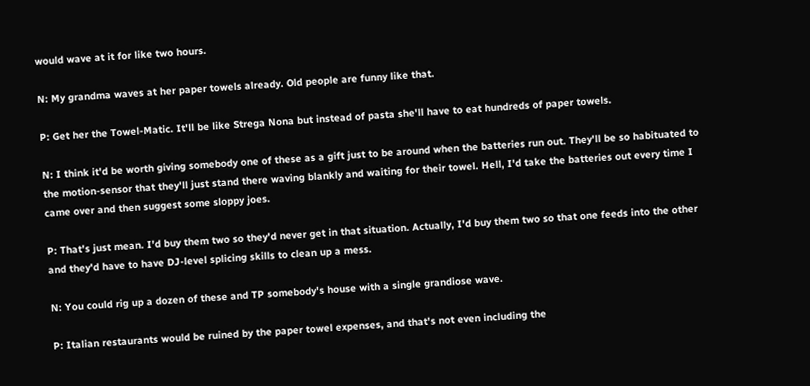would wave at it for like two hours.

N: My grandma waves at her paper towels already. Old people are funny like that.

P: Get her the Towel-Matic. It'll be like Strega Nona but instead of pasta she'll have to eat hundreds of paper towels.

N: I think it'd be worth giving somebody one of these as a gift just to be around when the batteries run out. They'll be so habituated to the motion-sensor that they'll just stand there waving blankly and waiting for their towel. Hell, I'd take the batteries out every time I came over and then suggest some sloppy joes.

P: That's just mean. I'd buy them two so they'd never get in that situation. Actually, I'd buy them two so that one feeds into the other and they'd have to have DJ-level splicing skills to clean up a mess.

N: You could rig up a dozen of these and TP somebody's house with a single grandiose wave.

P: Italian restaurants would be ruined by the paper towel expenses, and that's not even including the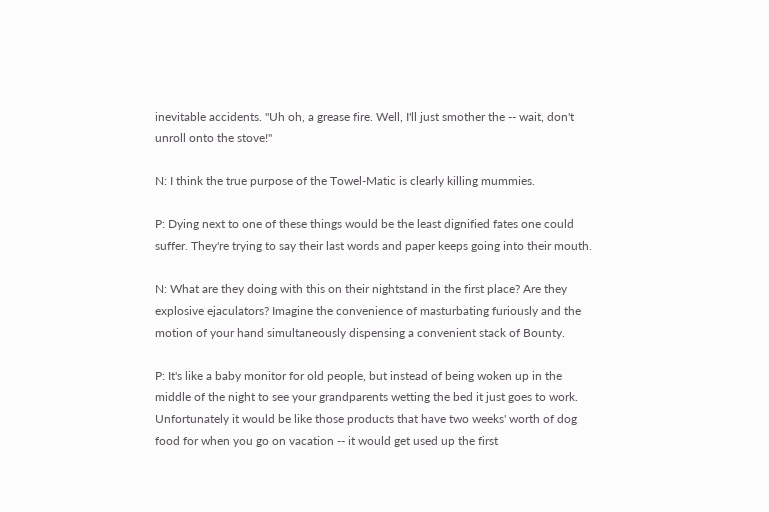inevitable accidents. "Uh oh, a grease fire. Well, I'll just smother the -- wait, don't unroll onto the stove!"

N: I think the true purpose of the Towel-Matic is clearly killing mummies.

P: Dying next to one of these things would be the least dignified fates one could suffer. They're trying to say their last words and paper keeps going into their mouth.

N: What are they doing with this on their nightstand in the first place? Are they explosive ejaculators? Imagine the convenience of masturbating furiously and the motion of your hand simultaneously dispensing a convenient stack of Bounty.

P: It's like a baby monitor for old people, but instead of being woken up in the middle of the night to see your grandparents wetting the bed it just goes to work. Unfortunately it would be like those products that have two weeks' worth of dog food for when you go on vacation -- it would get used up the first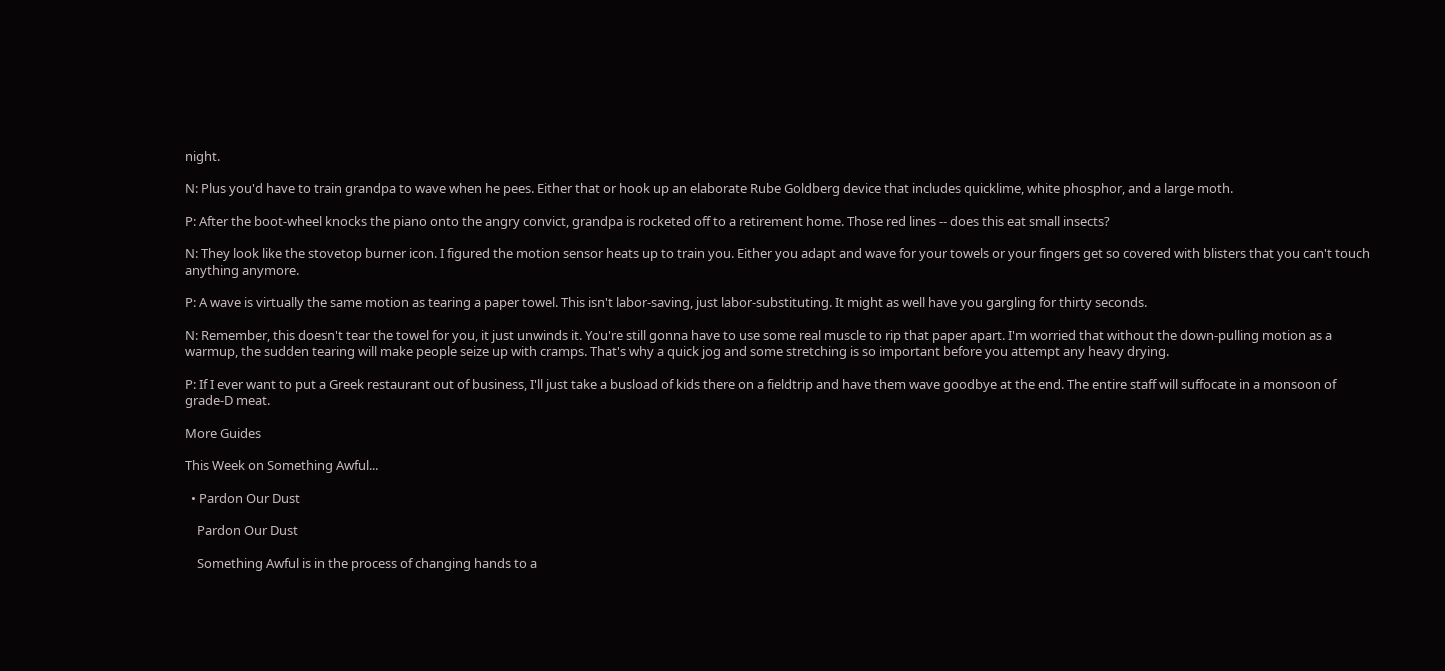night.

N: Plus you'd have to train grandpa to wave when he pees. Either that or hook up an elaborate Rube Goldberg device that includes quicklime, white phosphor, and a large moth.

P: After the boot-wheel knocks the piano onto the angry convict, grandpa is rocketed off to a retirement home. Those red lines -- does this eat small insects?

N: They look like the stovetop burner icon. I figured the motion sensor heats up to train you. Either you adapt and wave for your towels or your fingers get so covered with blisters that you can't touch anything anymore.

P: A wave is virtually the same motion as tearing a paper towel. This isn't labor-saving, just labor-substituting. It might as well have you gargling for thirty seconds.

N: Remember, this doesn't tear the towel for you, it just unwinds it. You're still gonna have to use some real muscle to rip that paper apart. I'm worried that without the down-pulling motion as a warmup, the sudden tearing will make people seize up with cramps. That's why a quick jog and some stretching is so important before you attempt any heavy drying.

P: If I ever want to put a Greek restaurant out of business, I'll just take a busload of kids there on a fieldtrip and have them wave goodbye at the end. The entire staff will suffocate in a monsoon of grade-D meat.

More Guides

This Week on Something Awful...

  • Pardon Our Dust

    Pardon Our Dust

    Something Awful is in the process of changing hands to a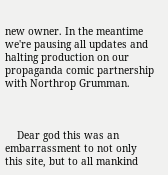new owner. In the meantime we're pausing all updates and halting production on our propaganda comic partnership with Northrop Grumman.



    Dear god this was an embarrassment to not only this site, but to all mankind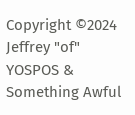Copyright ©2024 Jeffrey "of" YOSPOS & Something Awful